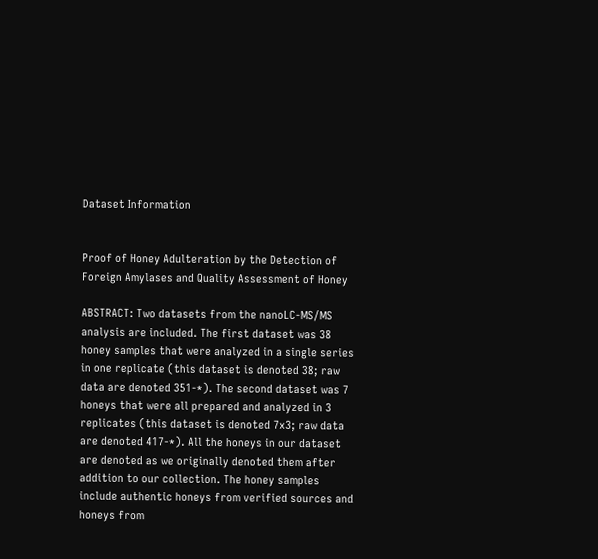Dataset Information


Proof of Honey Adulteration by the Detection of Foreign Amylases and Quality Assessment of Honey

ABSTRACT: Two datasets from the nanoLC-MS/MS analysis are included. The first dataset was 38 honey samples that were analyzed in a single series in one replicate (this dataset is denoted 38; raw data are denoted 351-*). The second dataset was 7 honeys that were all prepared and analyzed in 3 replicates (this dataset is denoted 7x3; raw data are denoted 417-*). All the honeys in our dataset are denoted as we originally denoted them after addition to our collection. The honey samples include authentic honeys from verified sources and honeys from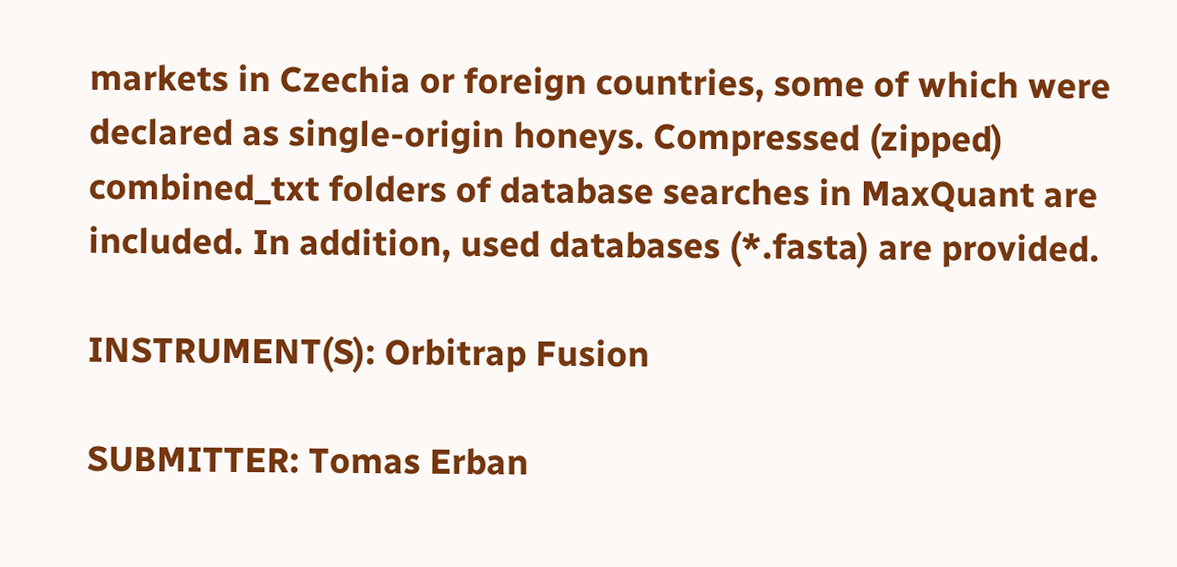markets in Czechia or foreign countries, some of which were declared as single-origin honeys. Compressed (zipped) combined_txt folders of database searches in MaxQuant are included. In addition, used databases (*.fasta) are provided.

INSTRUMENT(S): Orbitrap Fusion

SUBMITTER: Tomas Erban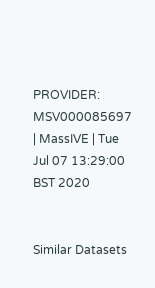PROVIDER: MSV000085697 | MassIVE | Tue Jul 07 13:29:00 BST 2020


Similar Datasets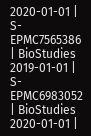2020-01-01 | S-EPMC7565386 | BioStudies
2019-01-01 | S-EPMC6983052 | BioStudies
2020-01-01 |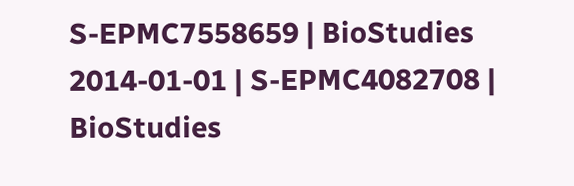S-EPMC7558659 | BioStudies
2014-01-01 | S-EPMC4082708 | BioStudies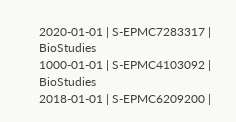2020-01-01 | S-EPMC7283317 | BioStudies
1000-01-01 | S-EPMC4103092 | BioStudies
2018-01-01 | S-EPMC6209200 |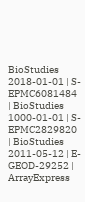BioStudies
2018-01-01 | S-EPMC6081484 | BioStudies
1000-01-01 | S-EPMC2829820 | BioStudies
2011-05-12 | E-GEOD-29252 | ArrayExpress